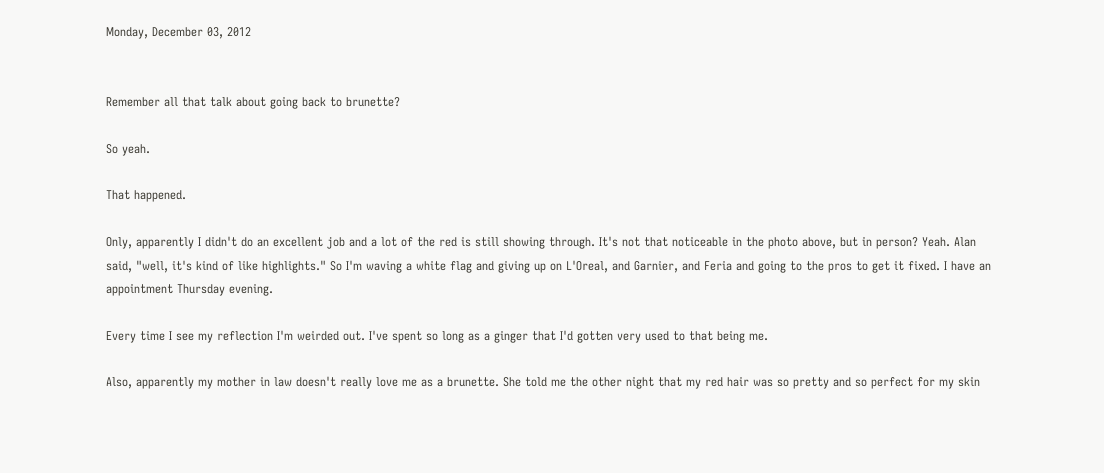Monday, December 03, 2012


Remember all that talk about going back to brunette?

So yeah.

That happened.

Only, apparently I didn't do an excellent job and a lot of the red is still showing through. It's not that noticeable in the photo above, but in person? Yeah. Alan said, "well, it's kind of like highlights." So I'm waving a white flag and giving up on L'Oreal, and Garnier, and Feria and going to the pros to get it fixed. I have an appointment Thursday evening.

Every time I see my reflection I'm weirded out. I've spent so long as a ginger that I'd gotten very used to that being me.

Also, apparently my mother in law doesn't really love me as a brunette. She told me the other night that my red hair was so pretty and so perfect for my skin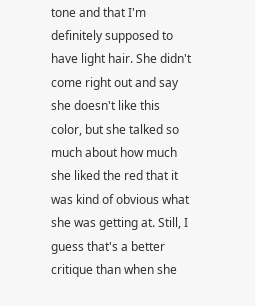tone and that I'm definitely supposed to have light hair. She didn't come right out and say she doesn't like this color, but she talked so much about how much she liked the red that it was kind of obvious what she was getting at. Still, I guess that's a better critique than when she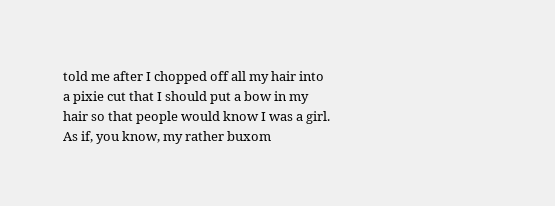told me after I chopped off all my hair into a pixie cut that I should put a bow in my hair so that people would know I was a girl. As if, you know, my rather buxom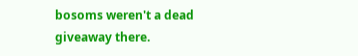bosoms weren't a dead giveaway there.